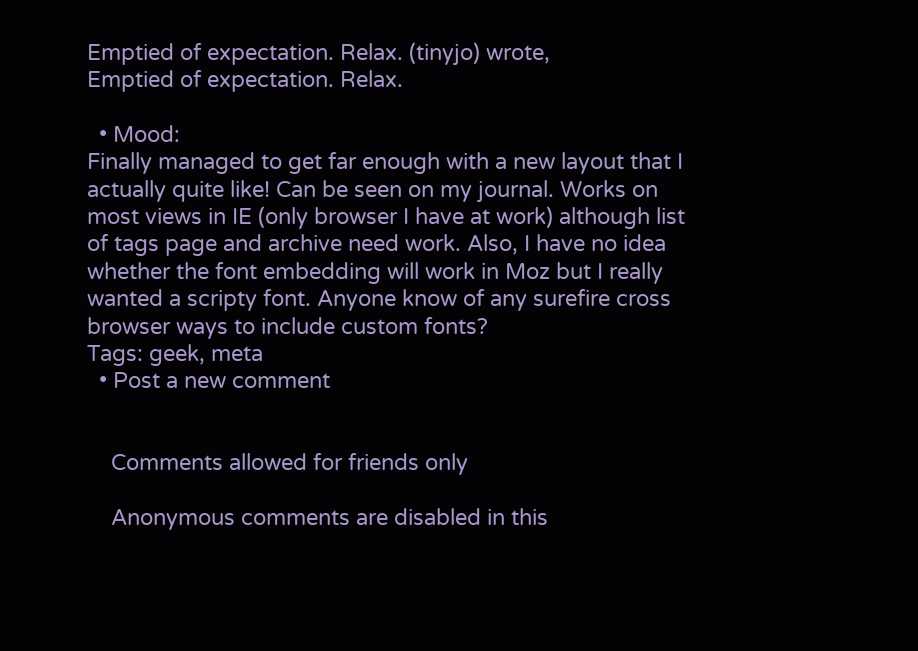Emptied of expectation. Relax. (tinyjo) wrote,
Emptied of expectation. Relax.

  • Mood:
Finally managed to get far enough with a new layout that I actually quite like! Can be seen on my journal. Works on most views in IE (only browser I have at work) although list of tags page and archive need work. Also, I have no idea whether the font embedding will work in Moz but I really wanted a scripty font. Anyone know of any surefire cross browser ways to include custom fonts?
Tags: geek, meta
  • Post a new comment


    Comments allowed for friends only

    Anonymous comments are disabled in this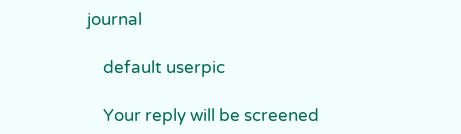journal

    default userpic

    Your reply will be screened